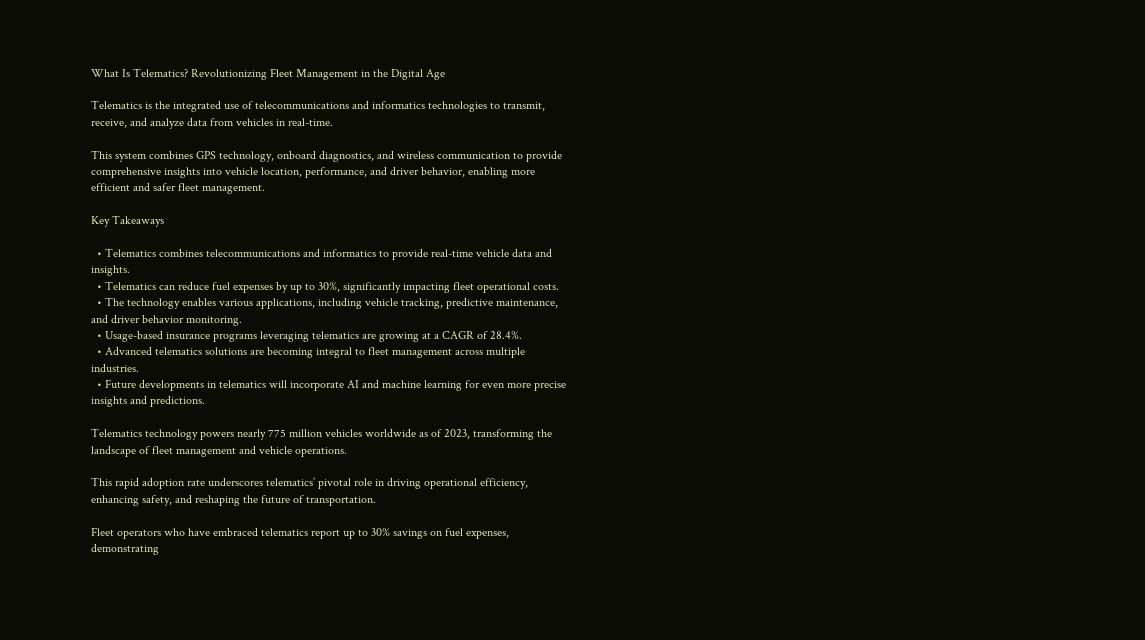What Is Telematics? Revolutionizing Fleet Management in the Digital Age

Telematics is the integrated use of telecommunications and informatics technologies to transmit, receive, and analyze data from vehicles in real-time.

This system combines GPS technology, onboard diagnostics, and wireless communication to provide comprehensive insights into vehicle location, performance, and driver behavior, enabling more efficient and safer fleet management.

Key Takeaways

  • Telematics combines telecommunications and informatics to provide real-time vehicle data and insights.
  • Telematics can reduce fuel expenses by up to 30%, significantly impacting fleet operational costs.
  • The technology enables various applications, including vehicle tracking, predictive maintenance, and driver behavior monitoring.
  • Usage-based insurance programs leveraging telematics are growing at a CAGR of 28.4%.
  • Advanced telematics solutions are becoming integral to fleet management across multiple industries.
  • Future developments in telematics will incorporate AI and machine learning for even more precise insights and predictions.

Telematics technology powers nearly 775 million vehicles worldwide as of 2023, transforming the landscape of fleet management and vehicle operations.

This rapid adoption rate underscores telematics’ pivotal role in driving operational efficiency, enhancing safety, and reshaping the future of transportation.

Fleet operators who have embraced telematics report up to 30% savings on fuel expenses, demonstrating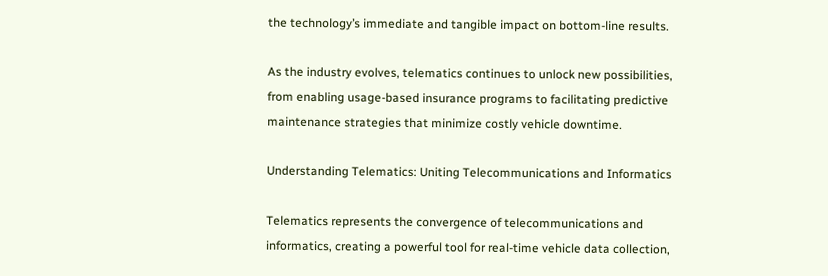the technology’s immediate and tangible impact on bottom-line results.

As the industry evolves, telematics continues to unlock new possibilities, from enabling usage-based insurance programs to facilitating predictive maintenance strategies that minimize costly vehicle downtime.

Understanding Telematics: Uniting Telecommunications and Informatics

Telematics represents the convergence of telecommunications and informatics, creating a powerful tool for real-time vehicle data collection,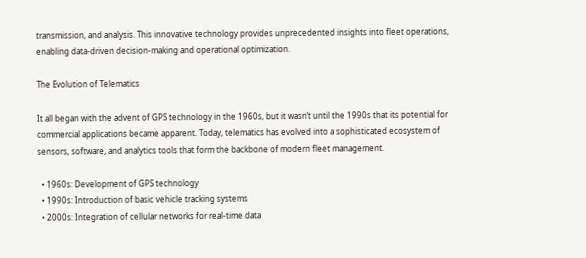transmission, and analysis. This innovative technology provides unprecedented insights into fleet operations, enabling data-driven decision-making and operational optimization.

The Evolution of Telematics

It all began with the advent of GPS technology in the 1960s, but it wasn’t until the 1990s that its potential for commercial applications became apparent. Today, telematics has evolved into a sophisticated ecosystem of sensors, software, and analytics tools that form the backbone of modern fleet management.

  • 1960s: Development of GPS technology
  • 1990s: Introduction of basic vehicle tracking systems
  • 2000s: Integration of cellular networks for real-time data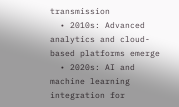transmission
  • 2010s: Advanced analytics and cloud-based platforms emerge
  • 2020s: AI and machine learning integration for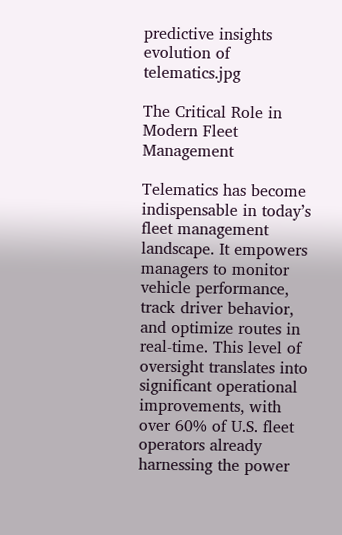predictive insights evolution of telematics.jpg

The Critical Role in Modern Fleet Management

Telematics has become indispensable in today’s fleet management landscape. It empowers managers to monitor vehicle performance, track driver behavior, and optimize routes in real-time. This level of oversight translates into significant operational improvements, with over 60% of U.S. fleet operators already harnessing the power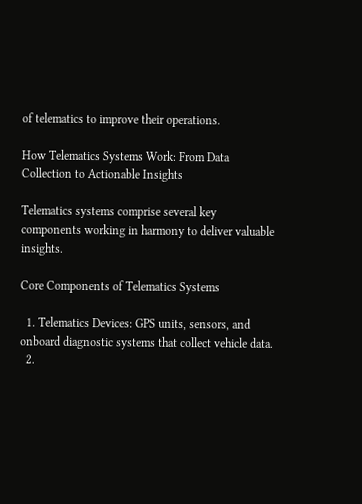of telematics to improve their operations.

How Telematics Systems Work: From Data Collection to Actionable Insights

Telematics systems comprise several key components working in harmony to deliver valuable insights.

Core Components of Telematics Systems

  1. Telematics Devices: GPS units, sensors, and onboard diagnostic systems that collect vehicle data.
  2.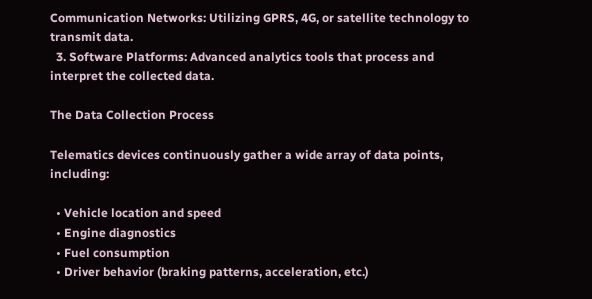Communication Networks: Utilizing GPRS, 4G, or satellite technology to transmit data.
  3. Software Platforms: Advanced analytics tools that process and interpret the collected data.

The Data Collection Process

Telematics devices continuously gather a wide array of data points, including:

  • Vehicle location and speed
  • Engine diagnostics
  • Fuel consumption
  • Driver behavior (braking patterns, acceleration, etc.)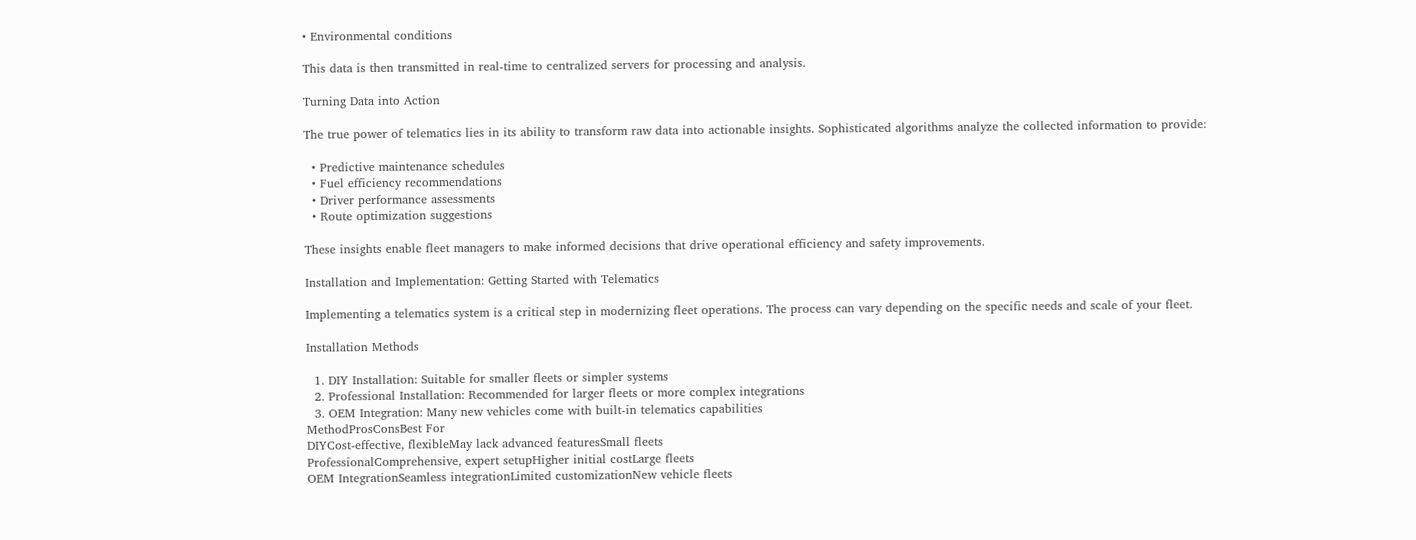• Environmental conditions

This data is then transmitted in real-time to centralized servers for processing and analysis.

Turning Data into Action

The true power of telematics lies in its ability to transform raw data into actionable insights. Sophisticated algorithms analyze the collected information to provide:

  • Predictive maintenance schedules
  • Fuel efficiency recommendations
  • Driver performance assessments
  • Route optimization suggestions

These insights enable fleet managers to make informed decisions that drive operational efficiency and safety improvements.

Installation and Implementation: Getting Started with Telematics

Implementing a telematics system is a critical step in modernizing fleet operations. The process can vary depending on the specific needs and scale of your fleet.

Installation Methods

  1. DIY Installation: Suitable for smaller fleets or simpler systems
  2. Professional Installation: Recommended for larger fleets or more complex integrations
  3. OEM Integration: Many new vehicles come with built-in telematics capabilities
MethodProsConsBest For
DIYCost-effective, flexibleMay lack advanced featuresSmall fleets
ProfessionalComprehensive, expert setupHigher initial costLarge fleets
OEM IntegrationSeamless integrationLimited customizationNew vehicle fleets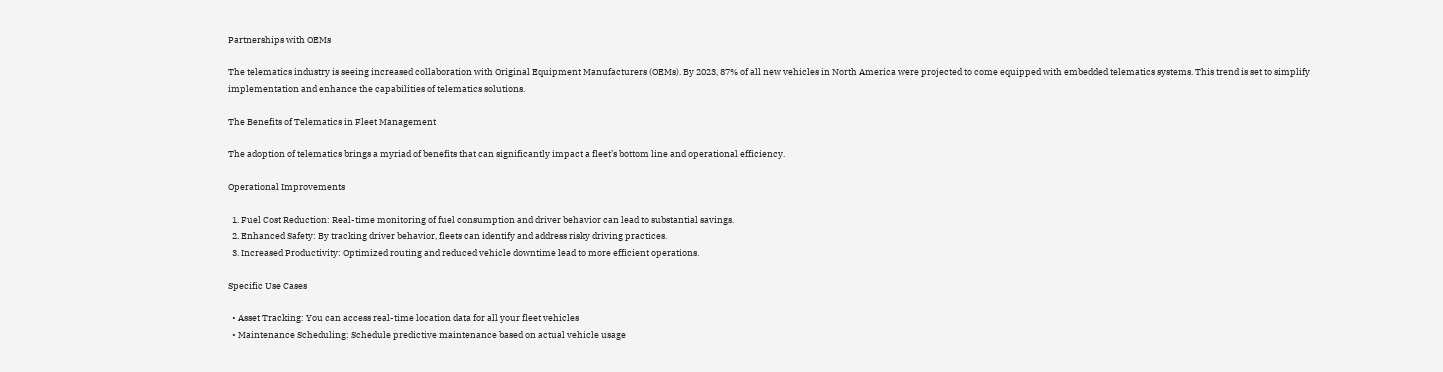Partnerships with OEMs

The telematics industry is seeing increased collaboration with Original Equipment Manufacturers (OEMs). By 2023, 87% of all new vehicles in North America were projected to come equipped with embedded telematics systems. This trend is set to simplify implementation and enhance the capabilities of telematics solutions.

The Benefits of Telematics in Fleet Management

The adoption of telematics brings a myriad of benefits that can significantly impact a fleet’s bottom line and operational efficiency.

Operational Improvements

  1. Fuel Cost Reduction: Real-time monitoring of fuel consumption and driver behavior can lead to substantial savings.
  2. Enhanced Safety: By tracking driver behavior, fleets can identify and address risky driving practices.
  3. Increased Productivity: Optimized routing and reduced vehicle downtime lead to more efficient operations.

Specific Use Cases

  • Asset Tracking: You can access real-time location data for all your fleet vehicles
  • Maintenance Scheduling: Schedule predictive maintenance based on actual vehicle usage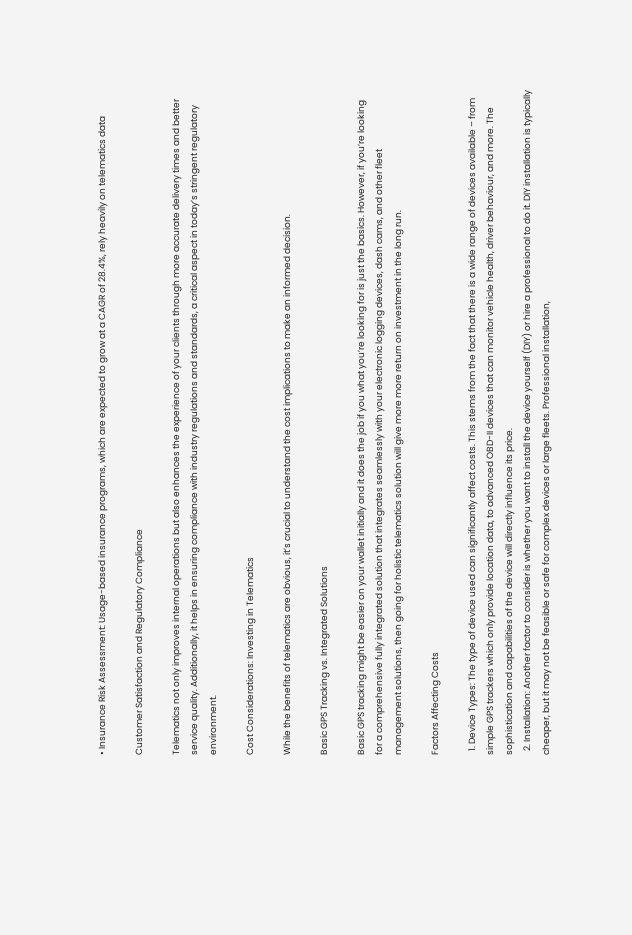• Insurance Risk Assessment: Usage-based insurance programs, which are expected to grow at a CAGR of 28.4%, rely heavily on telematics data

Customer Satisfaction and Regulatory Compliance

Telematics not only improves internal operations but also enhances the experience of your clients through more accurate delivery times and better service quality. Additionally, it helps in ensuring compliance with industry regulations and standards, a critical aspect in today’s stringent regulatory environment.

Cost Considerations: Investing in Telematics

While the benefits of telematics are obvious, it’s crucial to understand the cost implications to make an informed decision.

Basic GPS Tracking vs. Integrated Solutions

Basic GPS tracking might be easier on your wallet initially and it does the job if you what you’re looking for is just the basics. However, if you’re looking for a comprehensive fully integrated solution that integrates seamlessly with your electronic logging devices, dash cams, and other fleet management solutions, then going for holistic telematics solution will give more more return on investment in the long run.

Factors Affecting Costs

  1. Device Types: The type of device used can significantly affect costs. This stems from the fact that there is a wide range of devices available – from simple GPS trackers which only provide location data, to advanced OBD-II devices that can monitor vehicle health, driver behaviour, and more. The sophistication and capabilities of the device will directly influence its price.
  2. Installation: Another factor to consider is whether you want to install the device yourself (DIY) or hire a professional to do it. DIY installation is typically cheaper, but it may not be feasible or safe for complex devices or large fleets. Professional installation,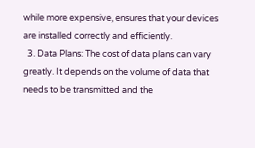while more expensive, ensures that your devices are installed correctly and efficiently.
  3. Data Plans: The cost of data plans can vary greatly. It depends on the volume of data that needs to be transmitted and the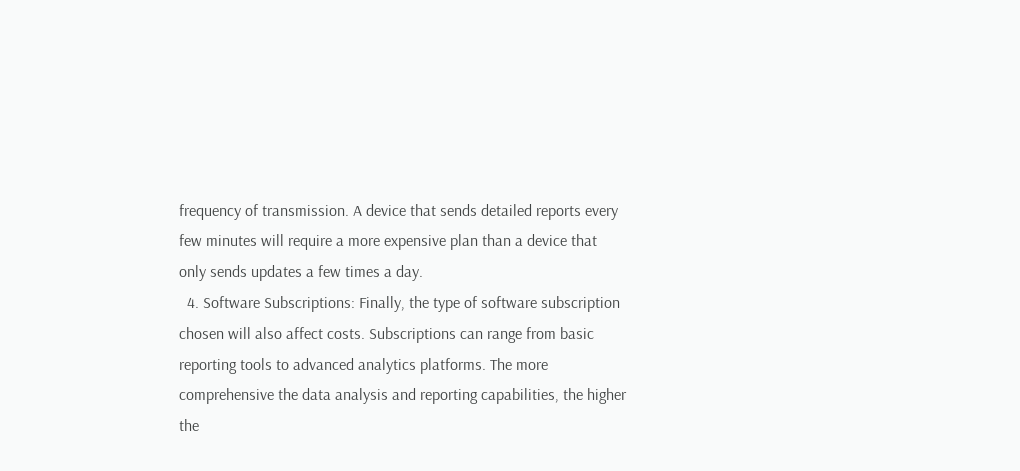frequency of transmission. A device that sends detailed reports every few minutes will require a more expensive plan than a device that only sends updates a few times a day.
  4. Software Subscriptions: Finally, the type of software subscription chosen will also affect costs. Subscriptions can range from basic reporting tools to advanced analytics platforms. The more comprehensive the data analysis and reporting capabilities, the higher the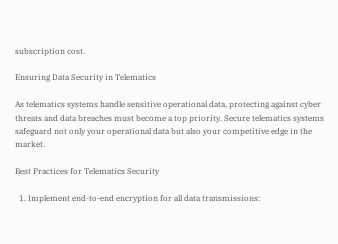subscription cost.

Ensuring Data Security in Telematics

As telematics systems handle sensitive operational data, protecting against cyber threats and data breaches must become a top priority. Secure telematics systems safeguard not only your operational data but also your competitive edge in the market.

Best Practices for Telematics Security

  1. Implement end-to-end encryption for all data transmissions: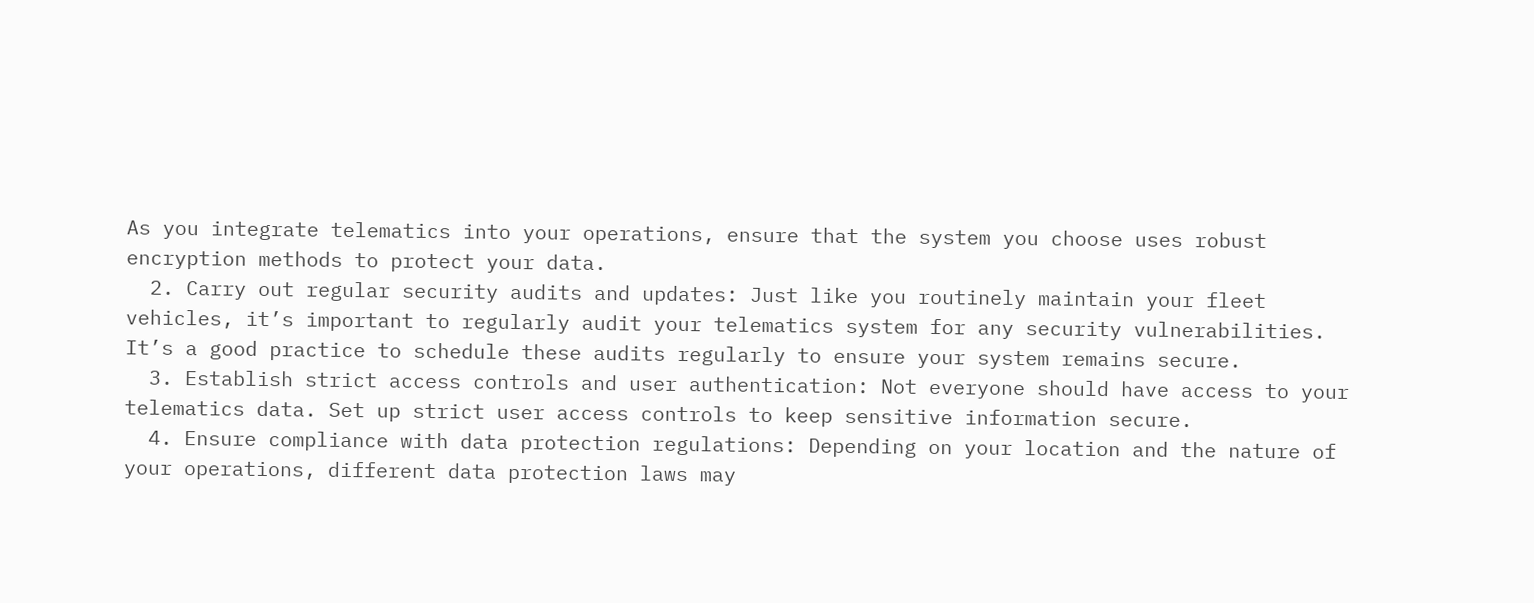As you integrate telematics into your operations, ensure that the system you choose uses robust encryption methods to protect your data.
  2. Carry out regular security audits and updates: Just like you routinely maintain your fleet vehicles, it’s important to regularly audit your telematics system for any security vulnerabilities. It’s a good practice to schedule these audits regularly to ensure your system remains secure.
  3. Establish strict access controls and user authentication: Not everyone should have access to your telematics data. Set up strict user access controls to keep sensitive information secure.
  4. Ensure compliance with data protection regulations: Depending on your location and the nature of your operations, different data protection laws may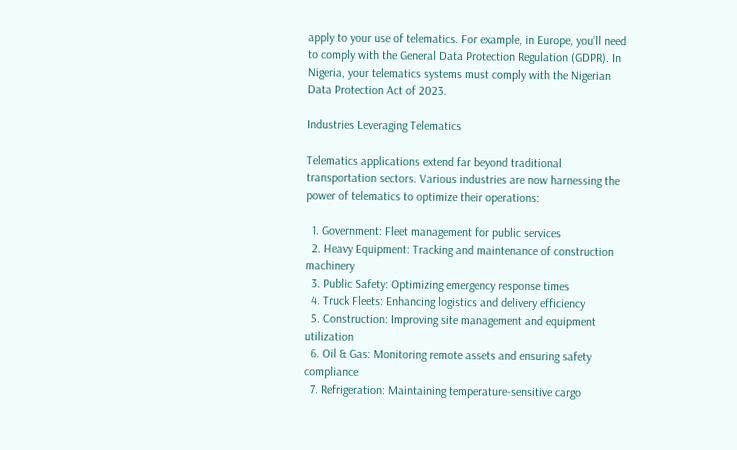apply to your use of telematics. For example, in Europe, you’ll need to comply with the General Data Protection Regulation (GDPR). In Nigeria, your telematics systems must comply with the Nigerian Data Protection Act of 2023.

Industries Leveraging Telematics

Telematics applications extend far beyond traditional transportation sectors. Various industries are now harnessing the power of telematics to optimize their operations:

  1. Government: Fleet management for public services
  2. Heavy Equipment: Tracking and maintenance of construction machinery
  3. Public Safety: Optimizing emergency response times
  4. Truck Fleets: Enhancing logistics and delivery efficiency
  5. Construction: Improving site management and equipment utilization
  6. Oil & Gas: Monitoring remote assets and ensuring safety compliance
  7. Refrigeration: Maintaining temperature-sensitive cargo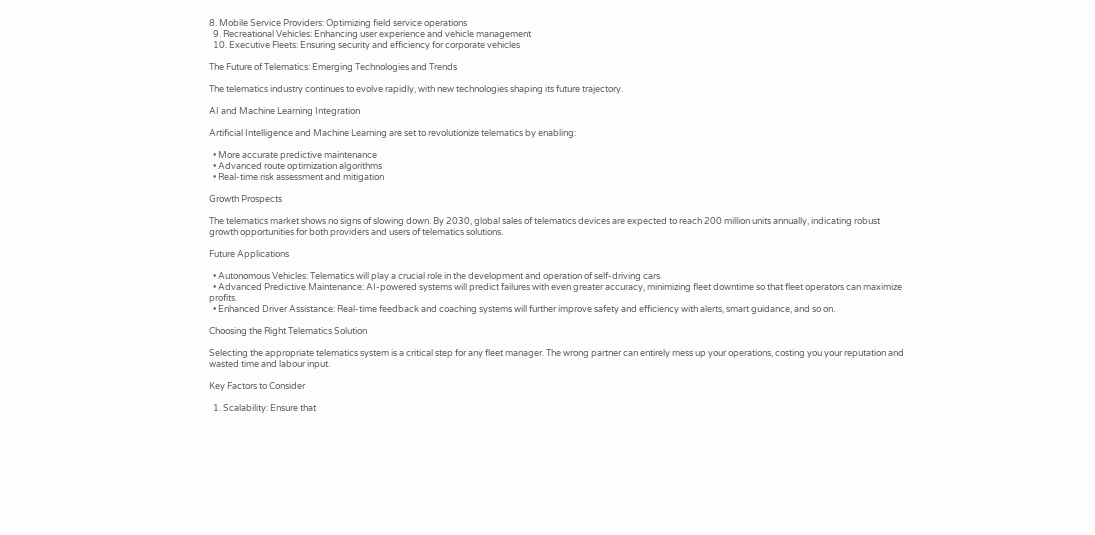8. Mobile Service Providers: Optimizing field service operations
  9. Recreational Vehicles: Enhancing user experience and vehicle management
  10. Executive Fleets: Ensuring security and efficiency for corporate vehicles

The Future of Telematics: Emerging Technologies and Trends

The telematics industry continues to evolve rapidly, with new technologies shaping its future trajectory.

AI and Machine Learning Integration

Artificial Intelligence and Machine Learning are set to revolutionize telematics by enabling:

  • More accurate predictive maintenance
  • Advanced route optimization algorithms
  • Real-time risk assessment and mitigation

Growth Prospects

The telematics market shows no signs of slowing down. By 2030, global sales of telematics devices are expected to reach 200 million units annually, indicating robust growth opportunities for both providers and users of telematics solutions.

Future Applications

  • Autonomous Vehicles: Telematics will play a crucial role in the development and operation of self-driving cars.
  • Advanced Predictive Maintenance: AI-powered systems will predict failures with even greater accuracy, minimizing fleet downtime so that fleet operators can maximize profits.
  • Enhanced Driver Assistance: Real-time feedback and coaching systems will further improve safety and efficiency with alerts, smart guidance, and so on.

Choosing the Right Telematics Solution

Selecting the appropriate telematics system is a critical step for any fleet manager. The wrong partner can entirely mess up your operations, costing you your reputation and wasted time and labour input.

Key Factors to Consider

  1. Scalability: Ensure that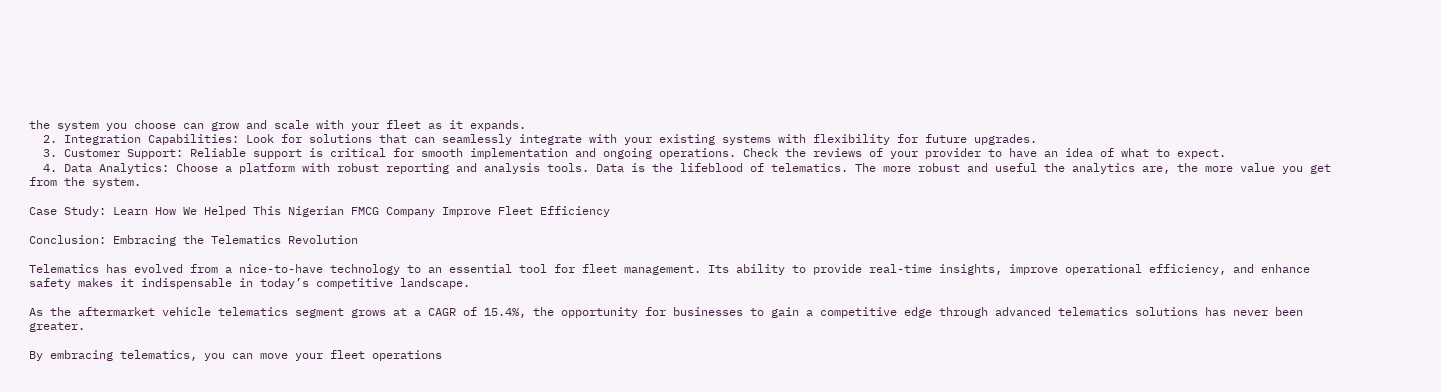the system you choose can grow and scale with your fleet as it expands.
  2. Integration Capabilities: Look for solutions that can seamlessly integrate with your existing systems with flexibility for future upgrades.
  3. Customer Support: Reliable support is critical for smooth implementation and ongoing operations. Check the reviews of your provider to have an idea of what to expect.
  4. Data Analytics: Choose a platform with robust reporting and analysis tools. Data is the lifeblood of telematics. The more robust and useful the analytics are, the more value you get from the system.

Case Study: Learn How We Helped This Nigerian FMCG Company Improve Fleet Efficiency

Conclusion: Embracing the Telematics Revolution

Telematics has evolved from a nice-to-have technology to an essential tool for fleet management. Its ability to provide real-time insights, improve operational efficiency, and enhance safety makes it indispensable in today’s competitive landscape.

As the aftermarket vehicle telematics segment grows at a CAGR of 15.4%, the opportunity for businesses to gain a competitive edge through advanced telematics solutions has never been greater.

By embracing telematics, you can move your fleet operations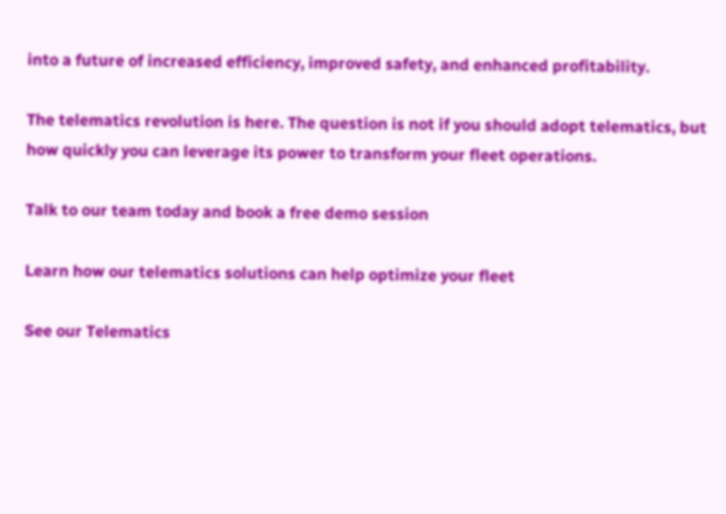into a future of increased efficiency, improved safety, and enhanced profitability.

The telematics revolution is here. The question is not if you should adopt telematics, but how quickly you can leverage its power to transform your fleet operations.

Talk to our team today and book a free demo session

Learn how our telematics solutions can help optimize your fleet

See our Telematics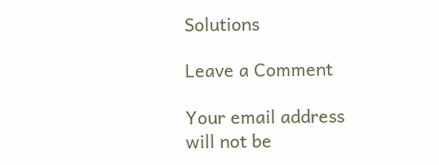Solutions

Leave a Comment

Your email address will not be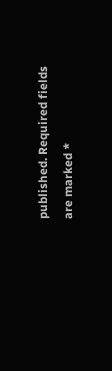published. Required fields are marked *